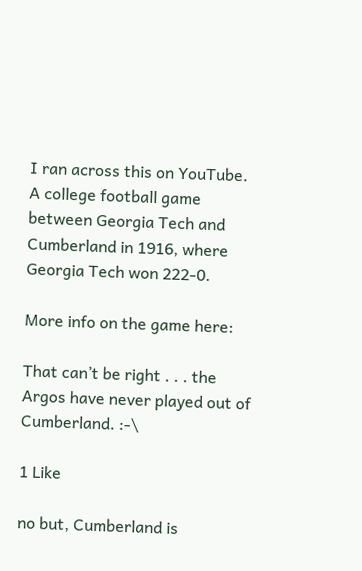I ran across this on YouTube. A college football game between Georgia Tech and Cumberland in 1916, where Georgia Tech won 222-0.

More info on the game here:

That can’t be right . . . the Argos have never played out of Cumberland. :-\

1 Like

no but, Cumberland is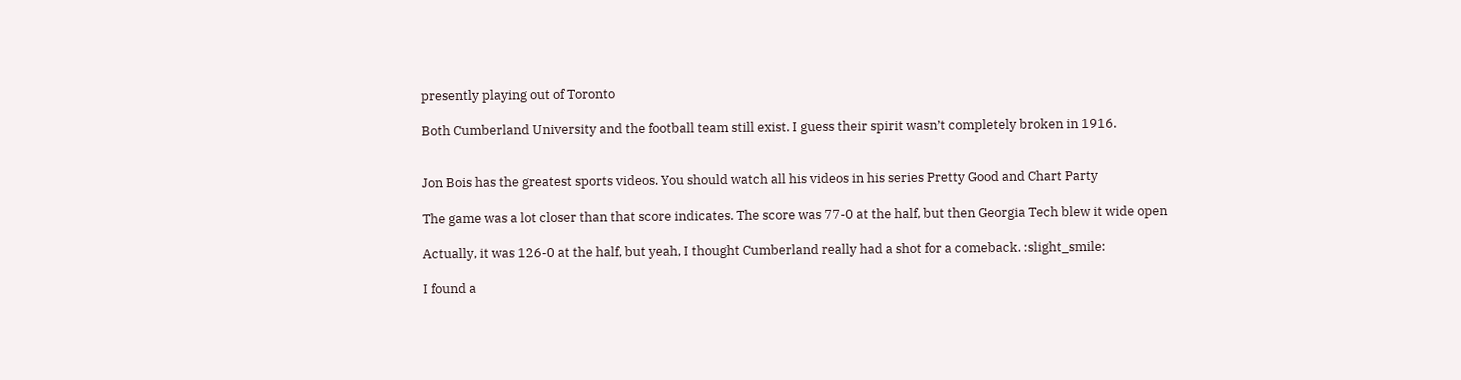presently playing out of Toronto

Both Cumberland University and the football team still exist. I guess their spirit wasn’t completely broken in 1916.


Jon Bois has the greatest sports videos. You should watch all his videos in his series Pretty Good and Chart Party

The game was a lot closer than that score indicates. The score was 77-0 at the half, but then Georgia Tech blew it wide open

Actually, it was 126-0 at the half, but yeah, I thought Cumberland really had a shot for a comeback. :slight_smile:

I found a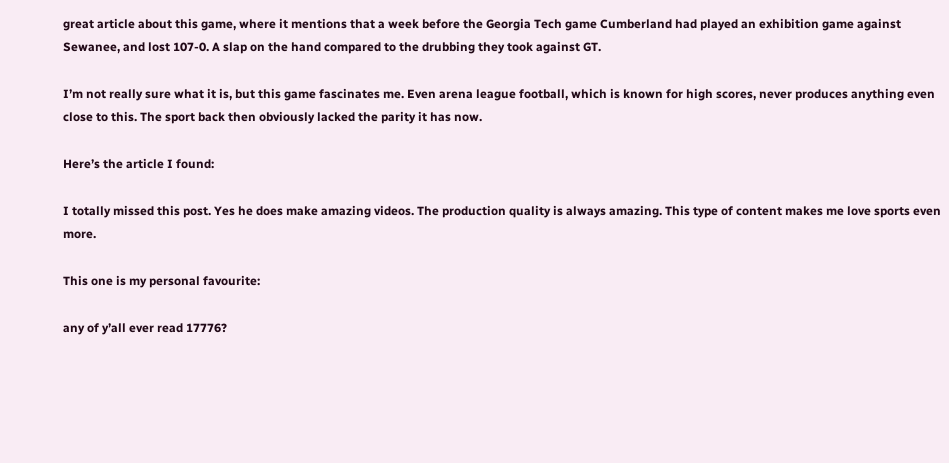great article about this game, where it mentions that a week before the Georgia Tech game Cumberland had played an exhibition game against Sewanee, and lost 107-0. A slap on the hand compared to the drubbing they took against GT.

I’m not really sure what it is, but this game fascinates me. Even arena league football, which is known for high scores, never produces anything even close to this. The sport back then obviously lacked the parity it has now.

Here’s the article I found:

I totally missed this post. Yes he does make amazing videos. The production quality is always amazing. This type of content makes me love sports even more.

This one is my personal favourite:

any of y’all ever read 17776?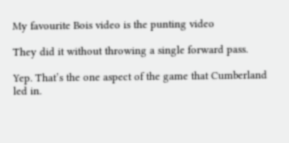My favourite Bois video is the punting video

They did it without throwing a single forward pass.

Yep. That’s the one aspect of the game that Cumberland led in.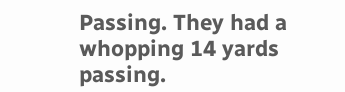Passing. They had a whopping 14 yards passing.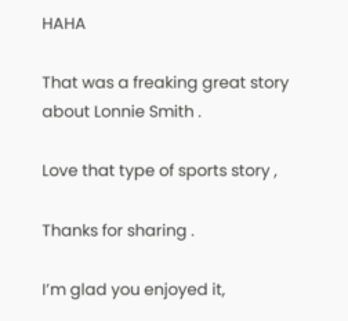HAHA

That was a freaking great story about Lonnie Smith .

Love that type of sports story ,

Thanks for sharing .

I’m glad you enjoyed it,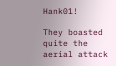Hank01!

They boasted quite the aerial attack